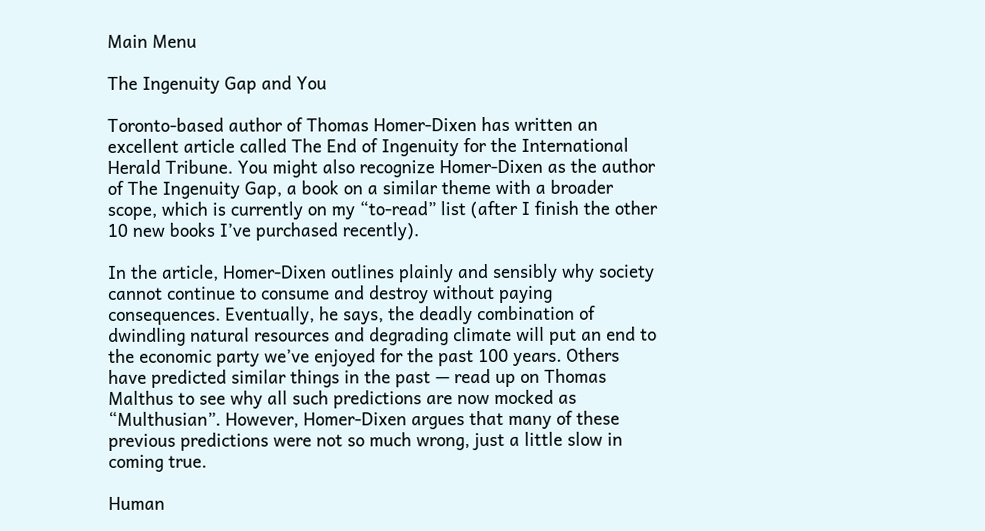Main Menu

The Ingenuity Gap and You

Toronto-based author of Thomas Homer-Dixen has written an excellent article called The End of Ingenuity for the International Herald Tribune. You might also recognize Homer-Dixen as the author of The Ingenuity Gap, a book on a similar theme with a broader scope, which is currently on my “to-read” list (after I finish the other 10 new books I’ve purchased recently).

In the article, Homer-Dixen outlines plainly and sensibly why society cannot continue to consume and destroy without paying consequences. Eventually, he says, the deadly combination of dwindling natural resources and degrading climate will put an end to the economic party we’ve enjoyed for the past 100 years. Others have predicted similar things in the past — read up on Thomas Malthus to see why all such predictions are now mocked as “Multhusian”. However, Homer-Dixen argues that many of these previous predictions were not so much wrong, just a little slow in coming true.

Human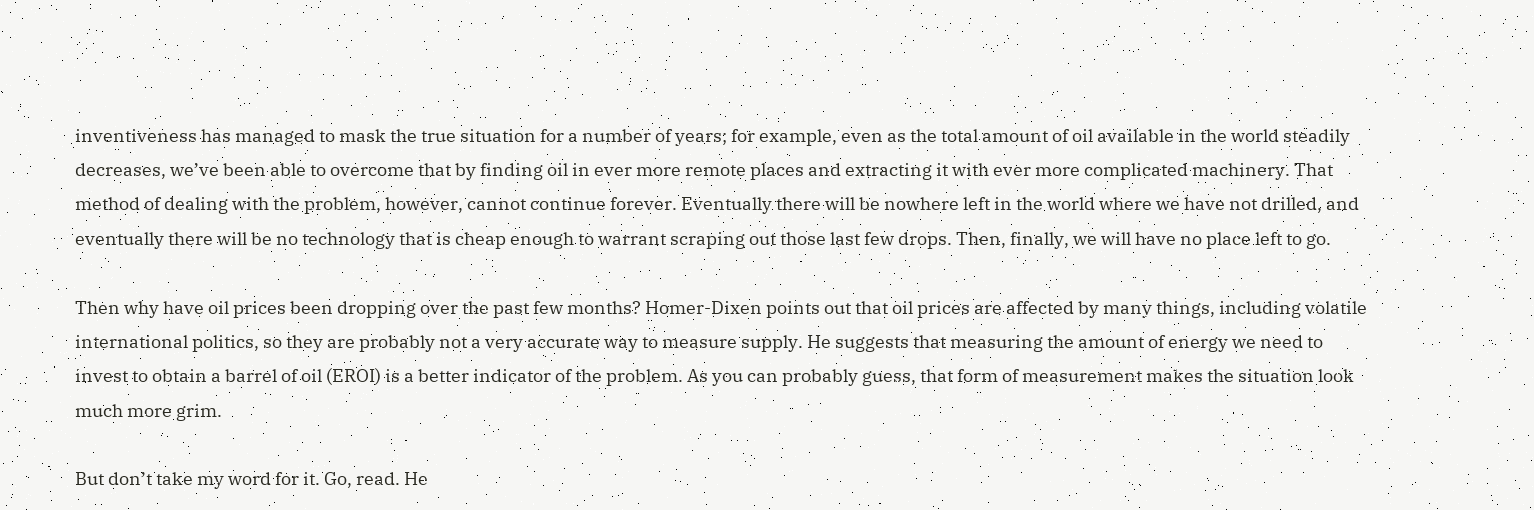inventiveness has managed to mask the true situation for a number of years; for example, even as the total amount of oil available in the world steadily decreases, we’ve been able to overcome that by finding oil in ever more remote places and extracting it with ever more complicated machinery. That method of dealing with the problem, however, cannot continue forever. Eventually there will be nowhere left in the world where we have not drilled, and eventually there will be no technology that is cheap enough to warrant scraping out those last few drops. Then, finally, we will have no place left to go.

Then why have oil prices been dropping over the past few months? Homer-Dixen points out that oil prices are affected by many things, including volatile international politics, so they are probably not a very accurate way to measure supply. He suggests that measuring the amount of energy we need to invest to obtain a barrel of oil (EROI) is a better indicator of the problem. As you can probably guess, that form of measurement makes the situation look much more grim.

But don’t take my word for it. Go, read. He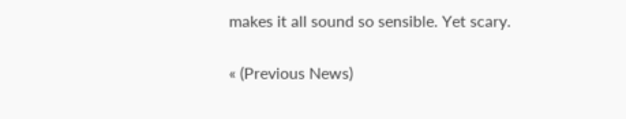makes it all sound so sensible. Yet scary.

« (Previous News)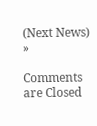(Next News) »

Comments are Closed